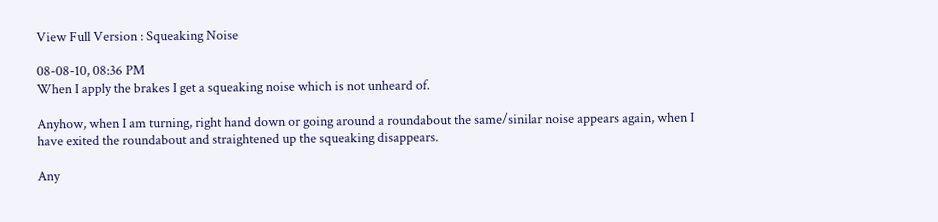View Full Version : Squeaking Noise

08-08-10, 08:36 PM
When I apply the brakes I get a squeaking noise which is not unheard of.

Anyhow, when I am turning, right hand down or going around a roundabout the same/sinilar noise appears again, when I have exited the roundabout and straightened up the squeaking disappears.

Any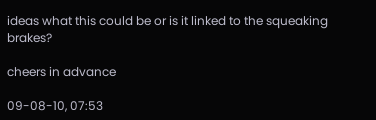ideas what this could be or is it linked to the squeaking brakes?

cheers in advance

09-08-10, 07:53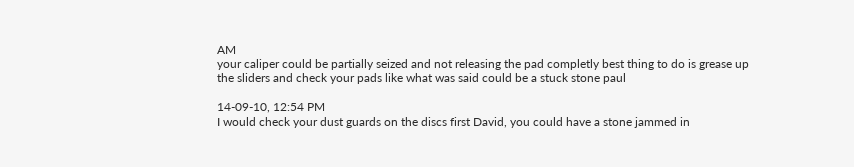AM
your caliper could be partially seized and not releasing the pad completly best thing to do is grease up the sliders and check your pads like what was said could be a stuck stone paul

14-09-10, 12:54 PM
I would check your dust guards on the discs first David, you could have a stone jammed in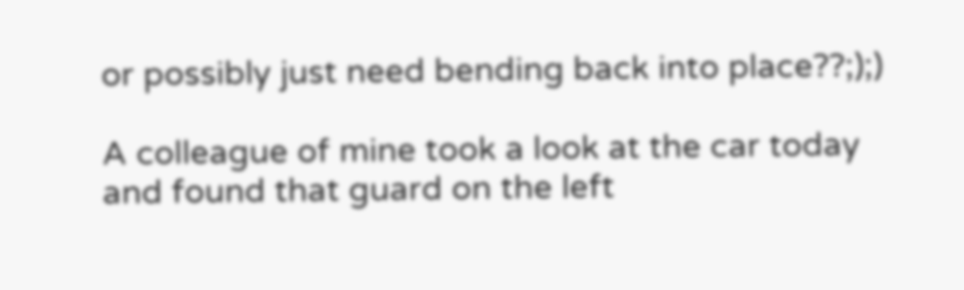or possibly just need bending back into place??;);)

A colleague of mine took a look at the car today and found that guard on the left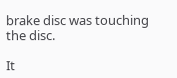brake disc was touching the disc.

It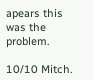apears this was the problem.

10/10 Mitch.